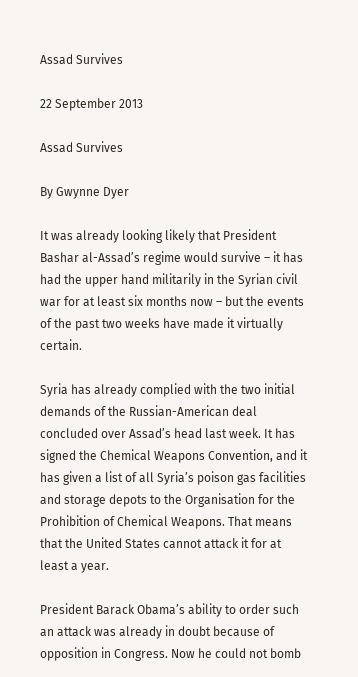Assad Survives

22 September 2013

Assad Survives

By Gwynne Dyer

It was already looking likely that President Bashar al-Assad’s regime would survive – it has had the upper hand militarily in the Syrian civil war for at least six months now – but the events of the past two weeks have made it virtually certain.

Syria has already complied with the two initial demands of the Russian-American deal concluded over Assad’s head last week. It has signed the Chemical Weapons Convention, and it has given a list of all Syria’s poison gas facilities and storage depots to the Organisation for the Prohibition of Chemical Weapons. That means that the United States cannot attack it for at least a year.

President Barack Obama’s ability to order such an attack was already in doubt because of opposition in Congress. Now he could not bomb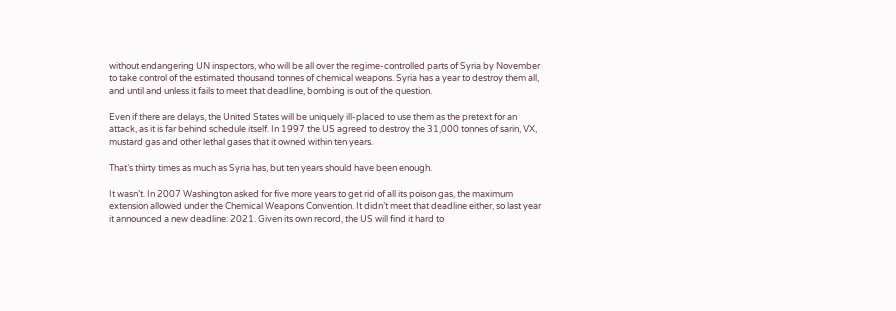without endangering UN inspectors, who will be all over the regime-controlled parts of Syria by November to take control of the estimated thousand tonnes of chemical weapons. Syria has a year to destroy them all, and until and unless it fails to meet that deadline, bombing is out of the question.

Even if there are delays, the United States will be uniquely ill-placed to use them as the pretext for an attack, as it is far behind schedule itself. In 1997 the US agreed to destroy the 31,000 tonnes of sarin, VX, mustard gas and other lethal gases that it owned within ten years.

That’s thirty times as much as Syria has, but ten years should have been enough.

It wasn’t. In 2007 Washington asked for five more years to get rid of all its poison gas, the maximum extension allowed under the Chemical Weapons Convention. It didn’t meet that deadline either, so last year it announced a new deadline: 2021. Given its own record, the US will find it hard to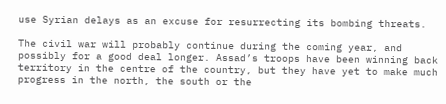use Syrian delays as an excuse for resurrecting its bombing threats.

The civil war will probably continue during the coming year, and possibly for a good deal longer. Assad’s troops have been winning back territory in the centre of the country, but they have yet to make much progress in the north, the south or the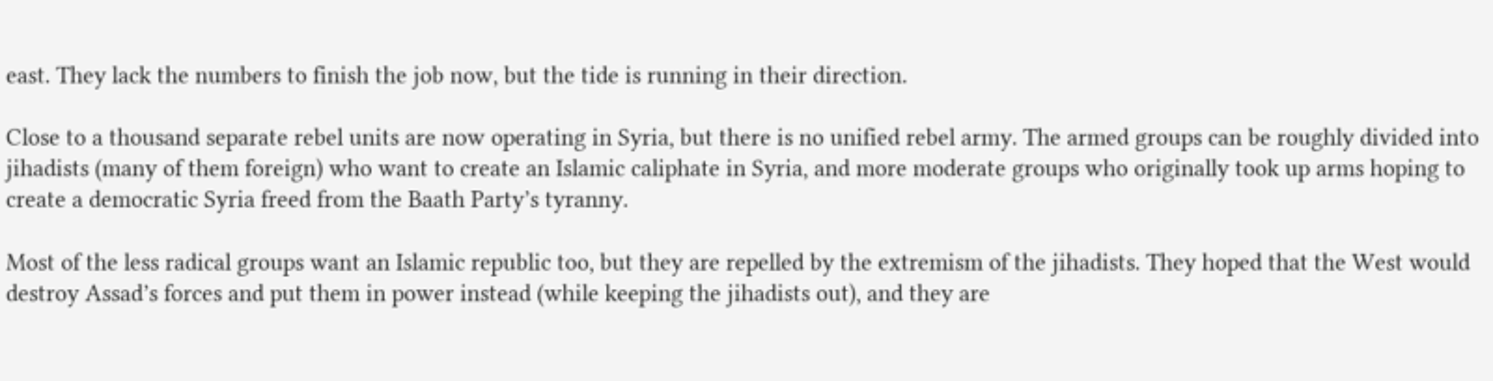east. They lack the numbers to finish the job now, but the tide is running in their direction.

Close to a thousand separate rebel units are now operating in Syria, but there is no unified rebel army. The armed groups can be roughly divided into jihadists (many of them foreign) who want to create an Islamic caliphate in Syria, and more moderate groups who originally took up arms hoping to create a democratic Syria freed from the Baath Party’s tyranny.

Most of the less radical groups want an Islamic republic too, but they are repelled by the extremism of the jihadists. They hoped that the West would destroy Assad’s forces and put them in power instead (while keeping the jihadists out), and they are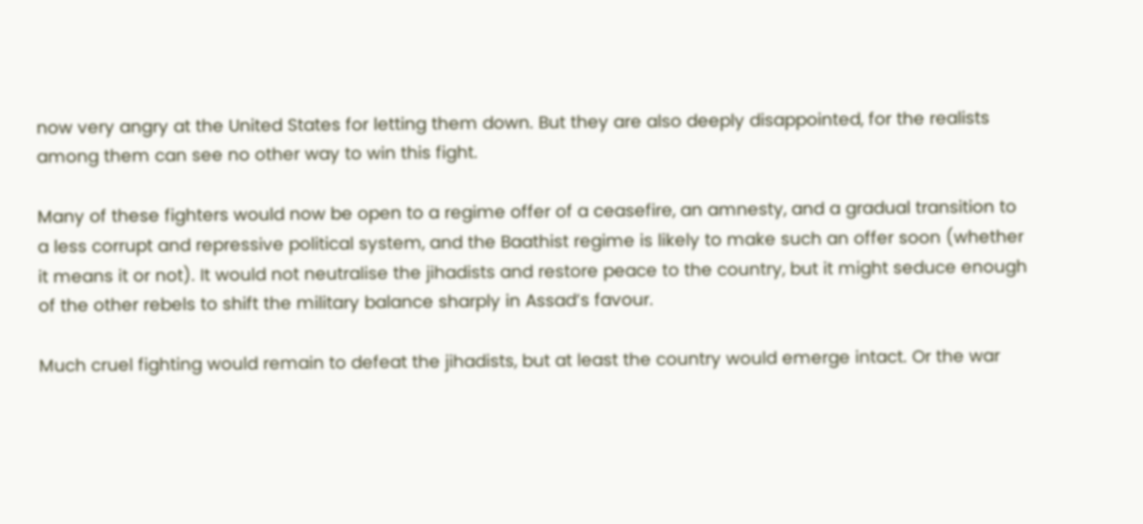now very angry at the United States for letting them down. But they are also deeply disappointed, for the realists among them can see no other way to win this fight.

Many of these fighters would now be open to a regime offer of a ceasefire, an amnesty, and a gradual transition to a less corrupt and repressive political system, and the Baathist regime is likely to make such an offer soon (whether it means it or not). It would not neutralise the jihadists and restore peace to the country, but it might seduce enough of the other rebels to shift the military balance sharply in Assad’s favour.

Much cruel fighting would remain to defeat the jihadists, but at least the country would emerge intact. Or the war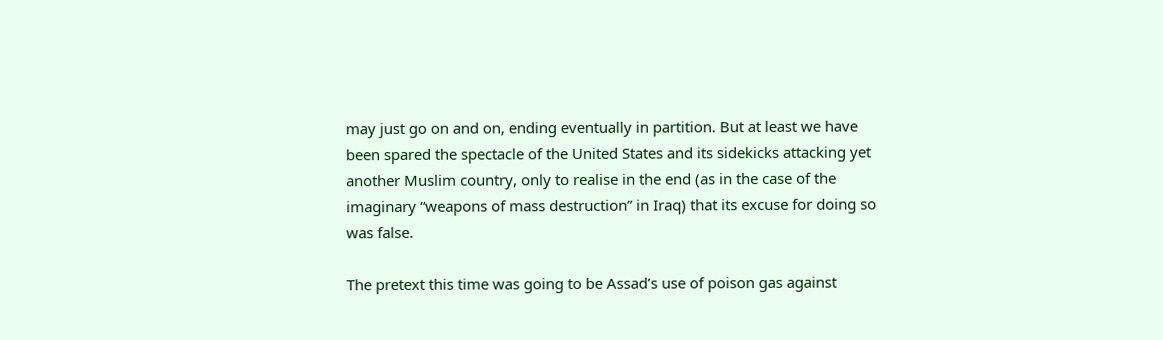may just go on and on, ending eventually in partition. But at least we have been spared the spectacle of the United States and its sidekicks attacking yet another Muslim country, only to realise in the end (as in the case of the imaginary “weapons of mass destruction” in Iraq) that its excuse for doing so was false.

The pretext this time was going to be Assad’s use of poison gas against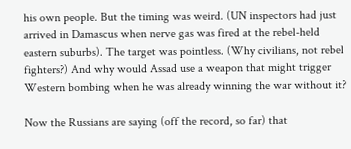his own people. But the timing was weird. (UN inspectors had just arrived in Damascus when nerve gas was fired at the rebel-held eastern suburbs). The target was pointless. (Why civilians, not rebel fighters?) And why would Assad use a weapon that might trigger Western bombing when he was already winning the war without it?

Now the Russians are saying (off the record, so far) that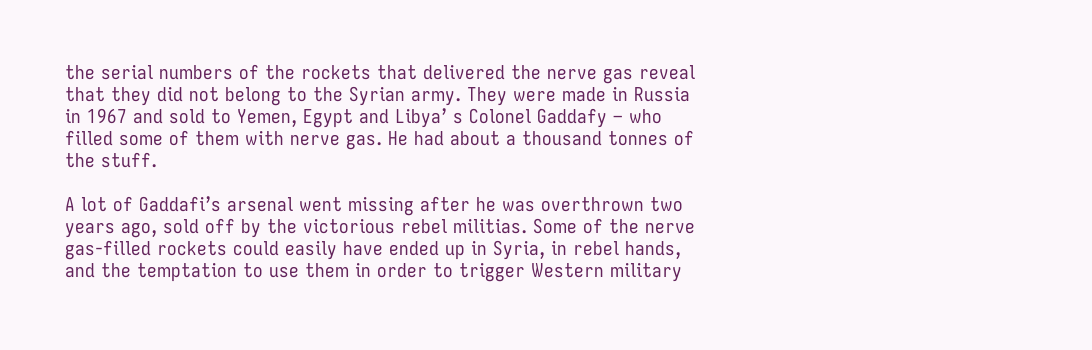the serial numbers of the rockets that delivered the nerve gas reveal that they did not belong to the Syrian army. They were made in Russia in 1967 and sold to Yemen, Egypt and Libya’ s Colonel Gaddafy – who filled some of them with nerve gas. He had about a thousand tonnes of the stuff.

A lot of Gaddafi’s arsenal went missing after he was overthrown two years ago, sold off by the victorious rebel militias. Some of the nerve gas-filled rockets could easily have ended up in Syria, in rebel hands, and the temptation to use them in order to trigger Western military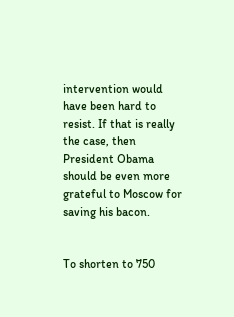intervention would have been hard to resist. If that is really the case, then President Obama should be even more grateful to Moscow for saving his bacon.


To shorten to 750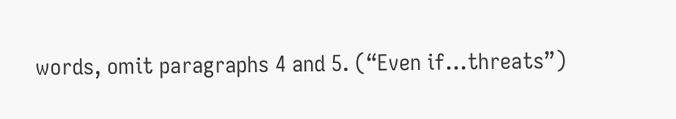words, omit paragraphs 4 and 5. (“Even if…threats”)